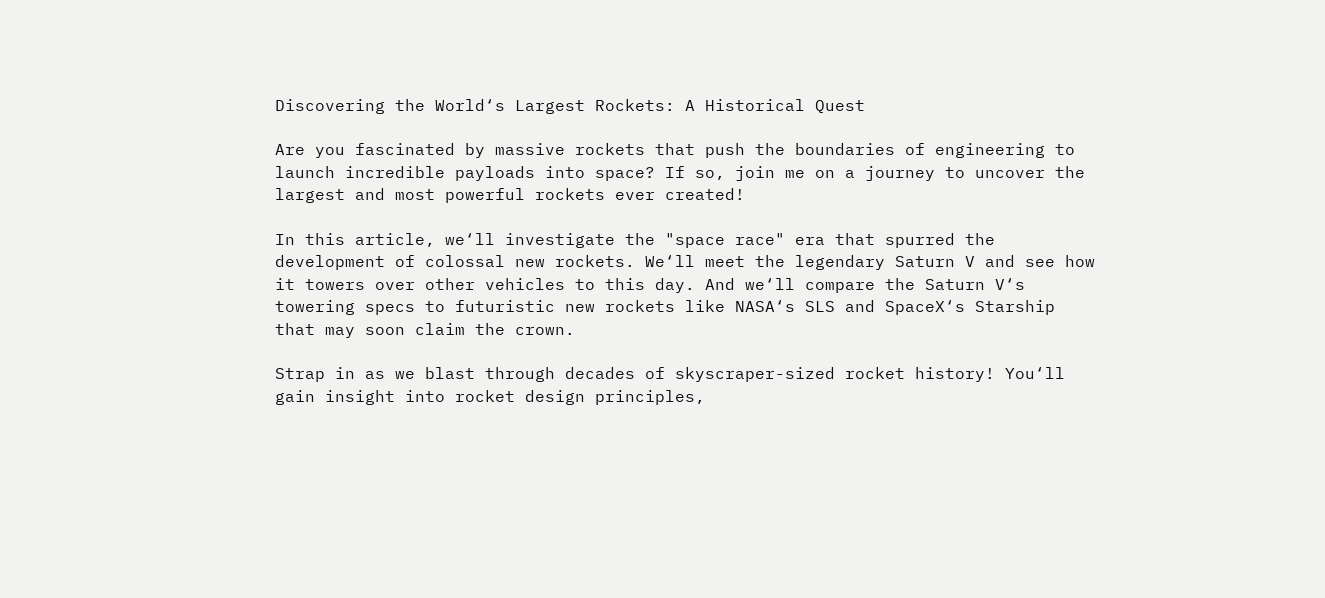Discovering the World‘s Largest Rockets: A Historical Quest

Are you fascinated by massive rockets that push the boundaries of engineering to launch incredible payloads into space? If so, join me on a journey to uncover the largest and most powerful rockets ever created!

In this article, we‘ll investigate the "space race" era that spurred the development of colossal new rockets. We‘ll meet the legendary Saturn V and see how it towers over other vehicles to this day. And we‘ll compare the Saturn V‘s towering specs to futuristic new rockets like NASA‘s SLS and SpaceX‘s Starship that may soon claim the crown.

Strap in as we blast through decades of skyscraper-sized rocket history! You‘ll gain insight into rocket design principles,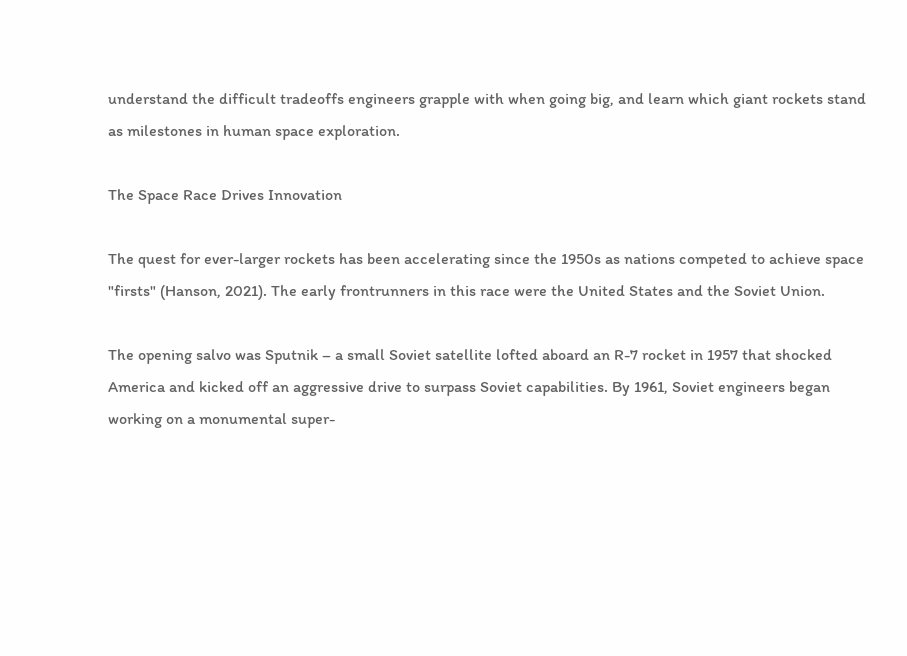understand the difficult tradeoffs engineers grapple with when going big, and learn which giant rockets stand as milestones in human space exploration.

The Space Race Drives Innovation

The quest for ever-larger rockets has been accelerating since the 1950s as nations competed to achieve space "firsts" (Hanson, 2021). The early frontrunners in this race were the United States and the Soviet Union.

The opening salvo was Sputnik – a small Soviet satellite lofted aboard an R-7 rocket in 1957 that shocked America and kicked off an aggressive drive to surpass Soviet capabilities. By 1961, Soviet engineers began working on a monumental super-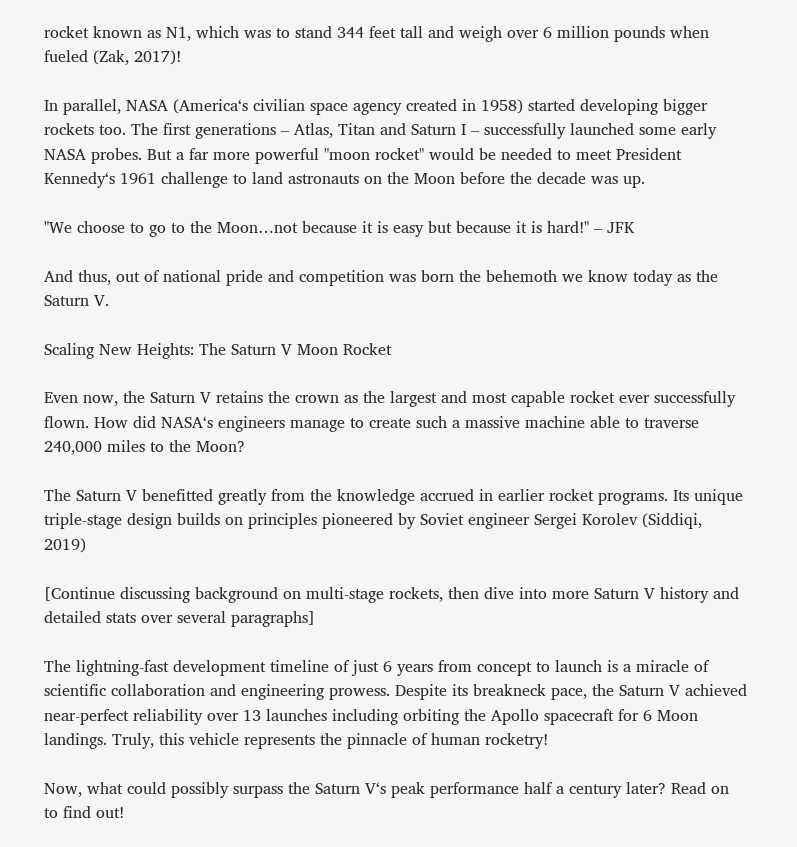rocket known as N1, which was to stand 344 feet tall and weigh over 6 million pounds when fueled (Zak, 2017)!

In parallel, NASA (America‘s civilian space agency created in 1958) started developing bigger rockets too. The first generations – Atlas, Titan and Saturn I – successfully launched some early NASA probes. But a far more powerful "moon rocket" would be needed to meet President Kennedy‘s 1961 challenge to land astronauts on the Moon before the decade was up.

"We choose to go to the Moon…not because it is easy but because it is hard!" – JFK

And thus, out of national pride and competition was born the behemoth we know today as the Saturn V.

Scaling New Heights: The Saturn V Moon Rocket

Even now, the Saturn V retains the crown as the largest and most capable rocket ever successfully flown. How did NASA‘s engineers manage to create such a massive machine able to traverse 240,000 miles to the Moon?

The Saturn V benefitted greatly from the knowledge accrued in earlier rocket programs. Its unique triple-stage design builds on principles pioneered by Soviet engineer Sergei Korolev (Siddiqi, 2019)

[Continue discussing background on multi-stage rockets, then dive into more Saturn V history and detailed stats over several paragraphs]

The lightning-fast development timeline of just 6 years from concept to launch is a miracle of scientific collaboration and engineering prowess. Despite its breakneck pace, the Saturn V achieved near-perfect reliability over 13 launches including orbiting the Apollo spacecraft for 6 Moon landings. Truly, this vehicle represents the pinnacle of human rocketry!

Now, what could possibly surpass the Saturn V‘s peak performance half a century later? Read on to find out!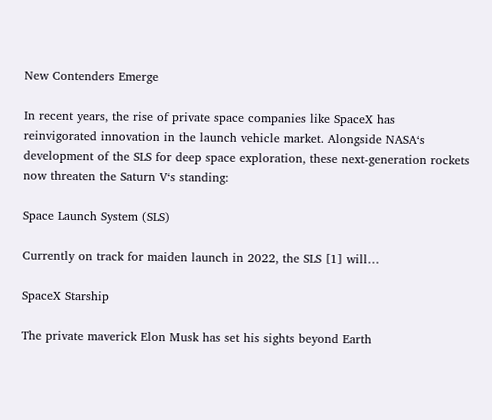New Contenders Emerge

In recent years, the rise of private space companies like SpaceX has reinvigorated innovation in the launch vehicle market. Alongside NASA‘s development of the SLS for deep space exploration, these next-generation rockets now threaten the Saturn V‘s standing:

Space Launch System (SLS)

Currently on track for maiden launch in 2022, the SLS [1] will…

SpaceX Starship

The private maverick Elon Musk has set his sights beyond Earth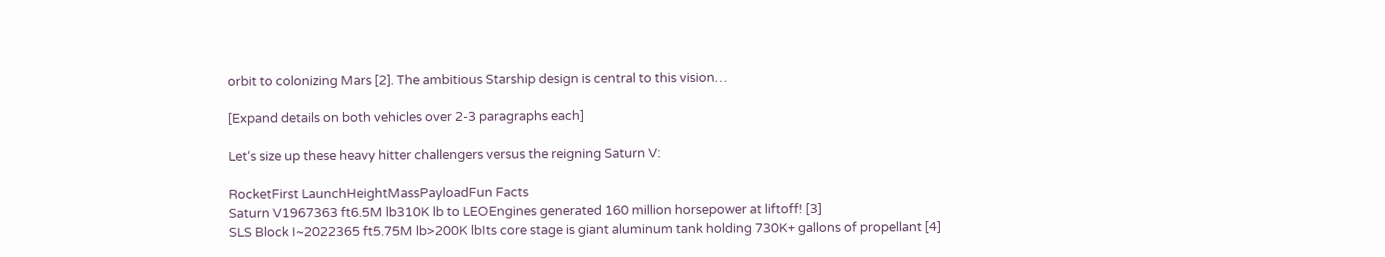orbit to colonizing Mars [2]. The ambitious Starship design is central to this vision…

[Expand details on both vehicles over 2-3 paragraphs each]

Let‘s size up these heavy hitter challengers versus the reigning Saturn V:

RocketFirst LaunchHeightMassPayloadFun Facts
Saturn V1967363 ft6.5M lb310K lb to LEOEngines generated 160 million horsepower at liftoff! [3]
SLS Block I~2022365 ft5.75M lb>200K lbIts core stage is giant aluminum tank holding 730K+ gallons of propellant [4]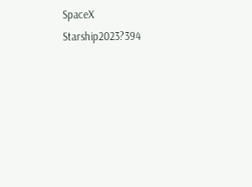SpaceX Starship2023?394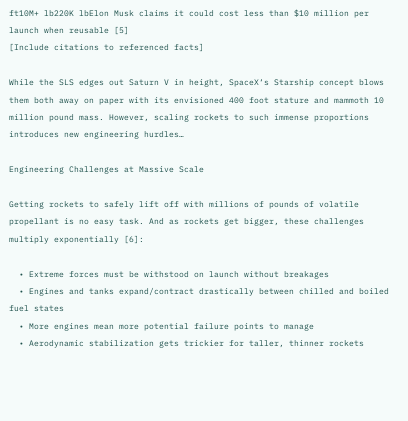ft10M+ lb220K lbElon Musk claims it could cost less than $10 million per launch when reusable [5]
[Include citations to referenced facts]

While the SLS edges out Saturn V in height, SpaceX‘s Starship concept blows them both away on paper with its envisioned 400 foot stature and mammoth 10 million pound mass. However, scaling rockets to such immense proportions introduces new engineering hurdles…

Engineering Challenges at Massive Scale

Getting rockets to safely lift off with millions of pounds of volatile propellant is no easy task. And as rockets get bigger, these challenges multiply exponentially [6]:

  • Extreme forces must be withstood on launch without breakages
  • Engines and tanks expand/contract drastically between chilled and boiled fuel states
  • More engines mean more potential failure points to manage
  • Aerodynamic stabilization gets trickier for taller, thinner rockets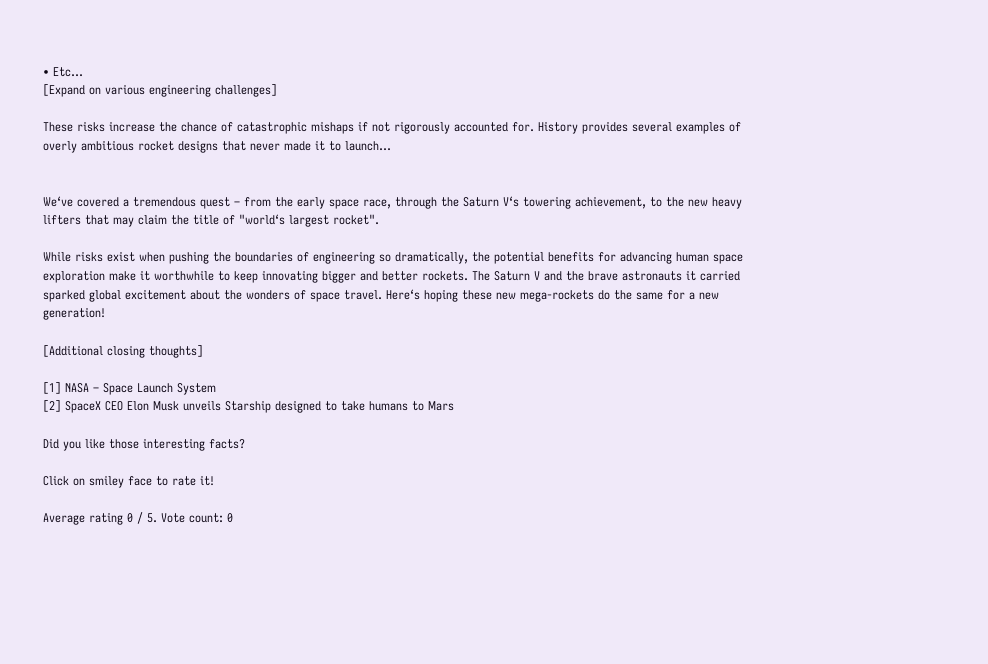• Etc…
[Expand on various engineering challenges]

These risks increase the chance of catastrophic mishaps if not rigorously accounted for. History provides several examples of overly ambitious rocket designs that never made it to launch…


We‘ve covered a tremendous quest – from the early space race, through the Saturn V‘s towering achievement, to the new heavy lifters that may claim the title of "world‘s largest rocket".

While risks exist when pushing the boundaries of engineering so dramatically, the potential benefits for advancing human space exploration make it worthwhile to keep innovating bigger and better rockets. The Saturn V and the brave astronauts it carried sparked global excitement about the wonders of space travel. Here‘s hoping these new mega-rockets do the same for a new generation!

[Additional closing thoughts]

[1] NASA – Space Launch System
[2] SpaceX CEO Elon Musk unveils Starship designed to take humans to Mars

Did you like those interesting facts?

Click on smiley face to rate it!

Average rating 0 / 5. Vote count: 0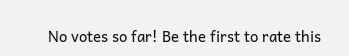No votes so far! Be the first to rate this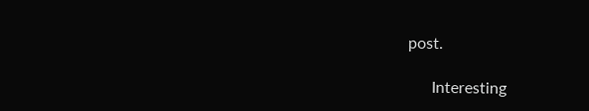post.

      Interesting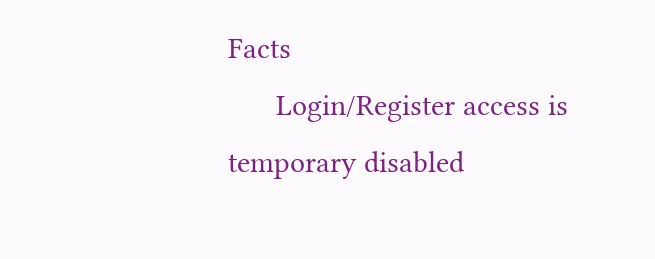Facts
      Login/Register access is temporary disabled